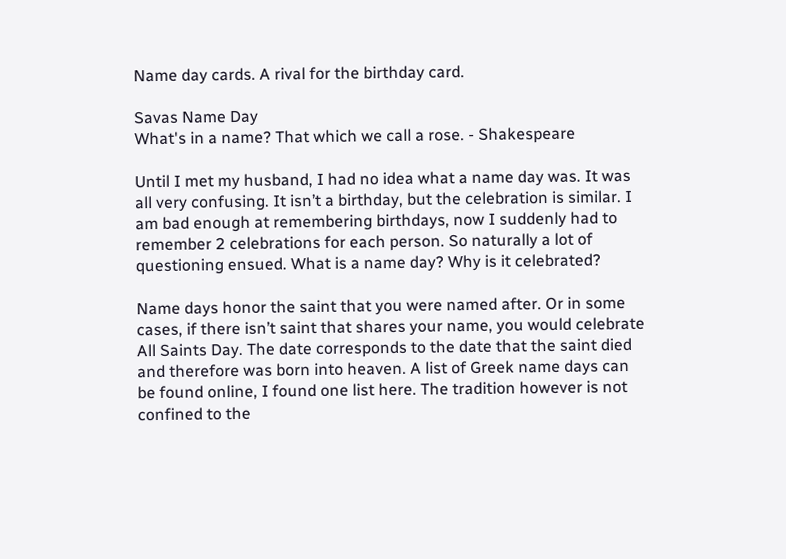Name day cards. A rival for the birthday card.

Savas Name Day
What's in a name? That which we call a rose. - Shakespeare

Until I met my husband, I had no idea what a name day was. It was all very confusing. It isn’t a birthday, but the celebration is similar. I am bad enough at remembering birthdays, now I suddenly had to remember 2 celebrations for each person. So naturally a lot of questioning ensued. What is a name day? Why is it celebrated?

Name days honor the saint that you were named after. Or in some cases, if there isn’t saint that shares your name, you would celebrate All Saints Day. The date corresponds to the date that the saint died and therefore was born into heaven. A list of Greek name days can be found online, I found one list here. The tradition however is not confined to the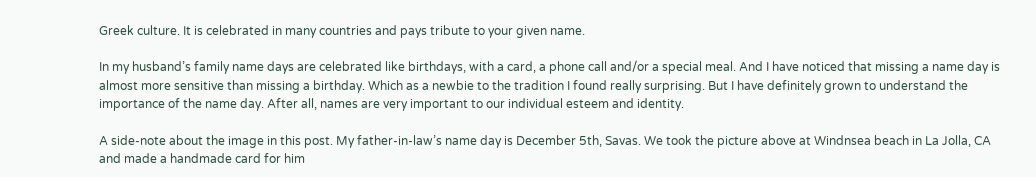Greek culture. It is celebrated in many countries and pays tribute to your given name.

In my husband’s family name days are celebrated like birthdays, with a card, a phone call and/or a special meal. And I have noticed that missing a name day is almost more sensitive than missing a birthday. Which as a newbie to the tradition I found really surprising. But I have definitely grown to understand the importance of the name day. After all, names are very important to our individual esteem and identity.

A side-note about the image in this post. My father-in-law’s name day is December 5th, Savas. We took the picture above at Windnsea beach in La Jolla, CA and made a handmade card for him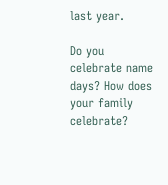last year.

Do you celebrate name days? How does your family celebrate?